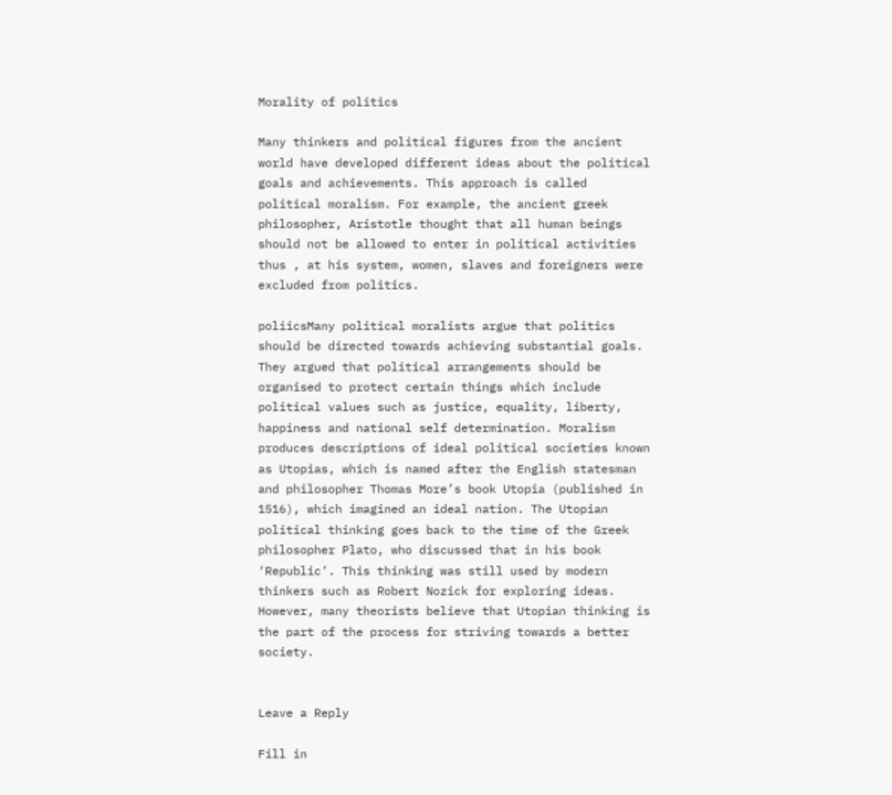Morality of politics

Many thinkers and political figures from the ancient world have developed different ideas about the political goals and achievements. This approach is called political moralism. For example, the ancient greek philosopher, Aristotle thought that all human beings should not be allowed to enter in political activities thus , at his system, women, slaves and foreigners were excluded from politics.

poliicsMany political moralists argue that politics should be directed towards achieving substantial goals. They argued that political arrangements should be organised to protect certain things which include political values such as justice, equality, liberty, happiness and national self determination. Moralism produces descriptions of ideal political societies known as Utopias, which is named after the English statesman and philosopher Thomas More’s book Utopia (published in 1516), which imagined an ideal nation. The Utopian political thinking goes back to the time of the Greek philosopher Plato, who discussed that in his book ‘Republic’. This thinking was still used by modern thinkers such as Robert Nozick for exploring ideas. However, many theorists believe that Utopian thinking is the part of the process for striving towards a better society.


Leave a Reply

Fill in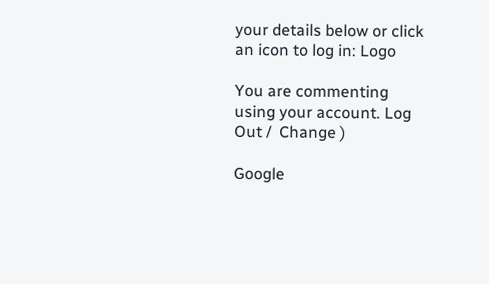your details below or click an icon to log in: Logo

You are commenting using your account. Log Out /  Change )

Google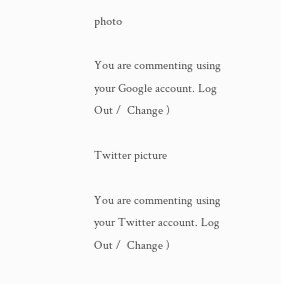photo

You are commenting using your Google account. Log Out /  Change )

Twitter picture

You are commenting using your Twitter account. Log Out /  Change )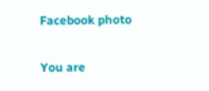Facebook photo

You are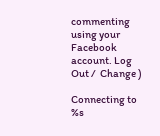commenting using your Facebook account. Log Out /  Change )

Connecting to %s